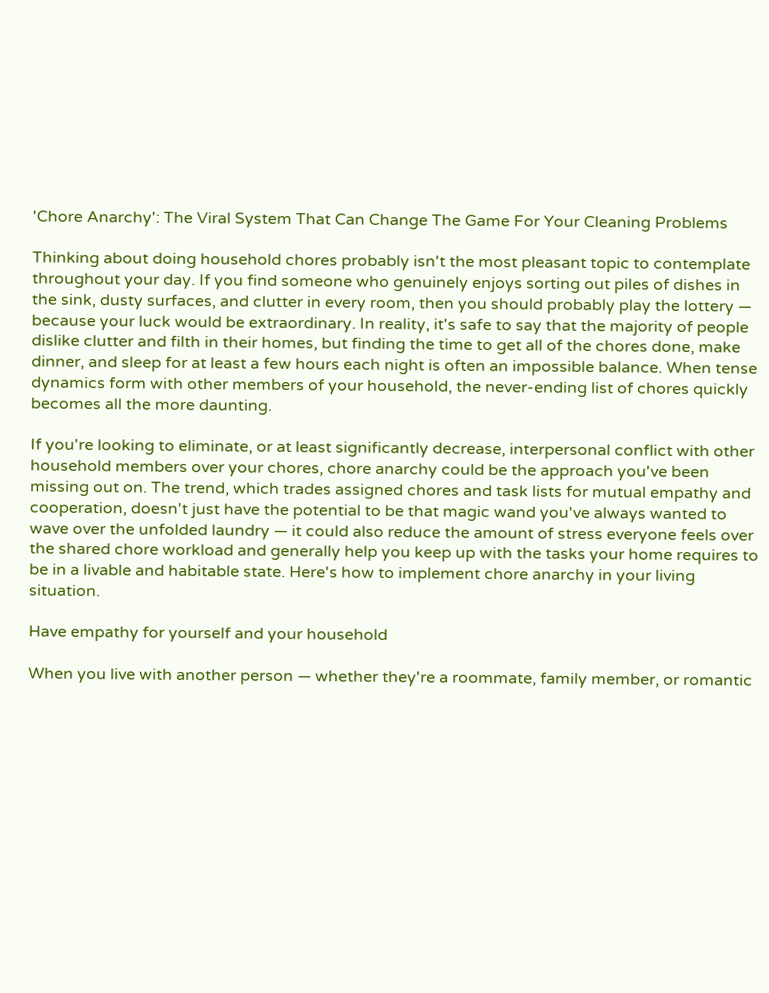'Chore Anarchy': The Viral System That Can Change The Game For Your Cleaning Problems

Thinking about doing household chores probably isn't the most pleasant topic to contemplate throughout your day. If you find someone who genuinely enjoys sorting out piles of dishes in the sink, dusty surfaces, and clutter in every room, then you should probably play the lottery — because your luck would be extraordinary. In reality, it's safe to say that the majority of people dislike clutter and filth in their homes, but finding the time to get all of the chores done, make dinner, and sleep for at least a few hours each night is often an impossible balance. When tense dynamics form with other members of your household, the never-ending list of chores quickly becomes all the more daunting.

If you're looking to eliminate, or at least significantly decrease, interpersonal conflict with other household members over your chores, chore anarchy could be the approach you've been missing out on. The trend, which trades assigned chores and task lists for mutual empathy and cooperation, doesn't just have the potential to be that magic wand you've always wanted to wave over the unfolded laundry — it could also reduce the amount of stress everyone feels over the shared chore workload and generally help you keep up with the tasks your home requires to be in a livable and habitable state. Here's how to implement chore anarchy in your living situation.

Have empathy for yourself and your household

When you live with another person — whether they're a roommate, family member, or romantic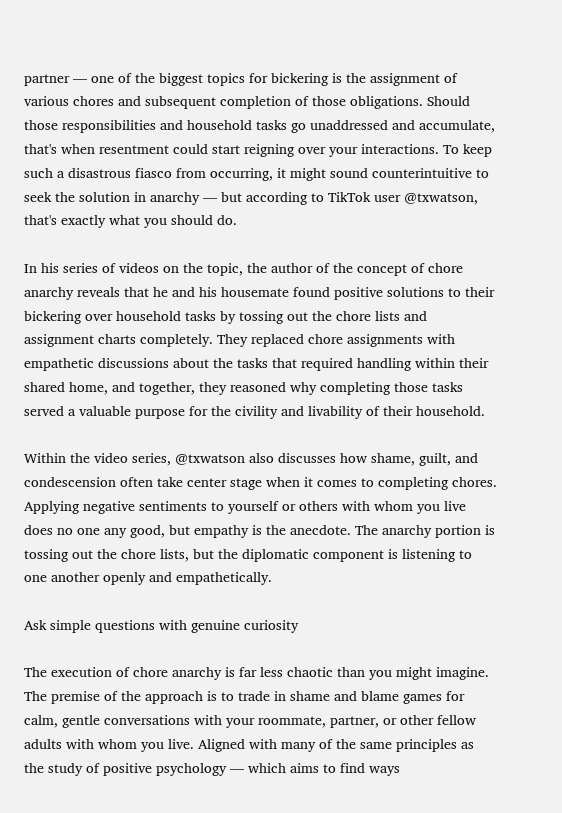partner — one of the biggest topics for bickering is the assignment of various chores and subsequent completion of those obligations. Should those responsibilities and household tasks go unaddressed and accumulate, that's when resentment could start reigning over your interactions. To keep such a disastrous fiasco from occurring, it might sound counterintuitive to seek the solution in anarchy — but according to TikTok user @txwatson, that's exactly what you should do.

In his series of videos on the topic, the author of the concept of chore anarchy reveals that he and his housemate found positive solutions to their bickering over household tasks by tossing out the chore lists and assignment charts completely. They replaced chore assignments with empathetic discussions about the tasks that required handling within their shared home, and together, they reasoned why completing those tasks served a valuable purpose for the civility and livability of their household.

Within the video series, @txwatson also discusses how shame, guilt, and condescension often take center stage when it comes to completing chores. Applying negative sentiments to yourself or others with whom you live does no one any good, but empathy is the anecdote. The anarchy portion is tossing out the chore lists, but the diplomatic component is listening to one another openly and empathetically.

Ask simple questions with genuine curiosity

The execution of chore anarchy is far less chaotic than you might imagine. The premise of the approach is to trade in shame and blame games for calm, gentle conversations with your roommate, partner, or other fellow adults with whom you live. Aligned with many of the same principles as the study of positive psychology — which aims to find ways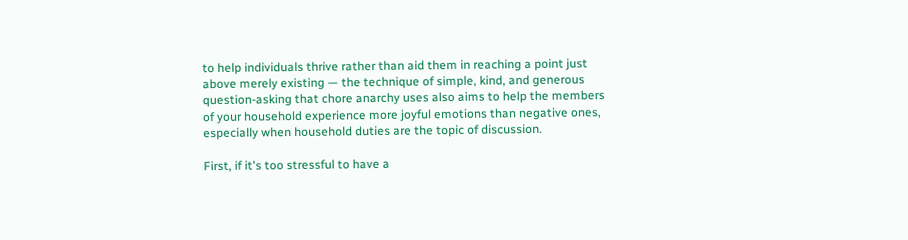to help individuals thrive rather than aid them in reaching a point just above merely existing — the technique of simple, kind, and generous question-asking that chore anarchy uses also aims to help the members of your household experience more joyful emotions than negative ones, especially when household duties are the topic of discussion.

First, if it's too stressful to have a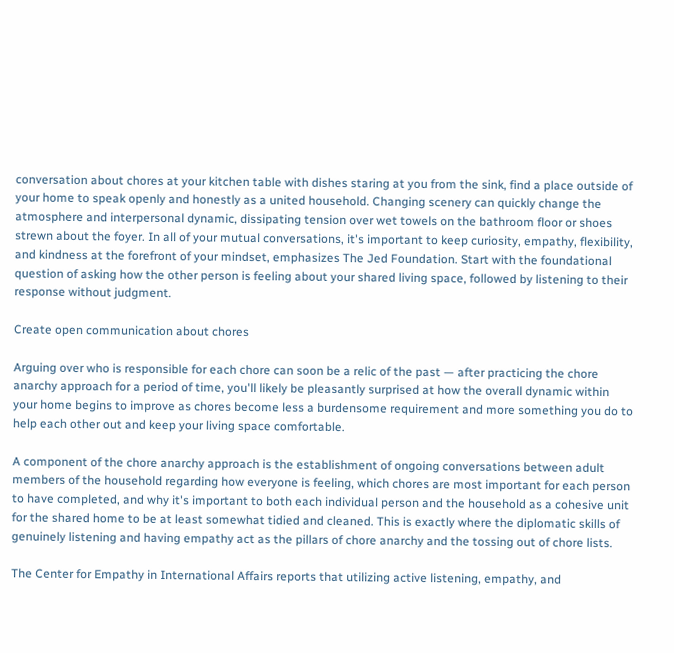conversation about chores at your kitchen table with dishes staring at you from the sink, find a place outside of your home to speak openly and honestly as a united household. Changing scenery can quickly change the atmosphere and interpersonal dynamic, dissipating tension over wet towels on the bathroom floor or shoes strewn about the foyer. In all of your mutual conversations, it's important to keep curiosity, empathy, flexibility, and kindness at the forefront of your mindset, emphasizes The Jed Foundation. Start with the foundational question of asking how the other person is feeling about your shared living space, followed by listening to their response without judgment.

Create open communication about chores

Arguing over who is responsible for each chore can soon be a relic of the past — after practicing the chore anarchy approach for a period of time, you'll likely be pleasantly surprised at how the overall dynamic within your home begins to improve as chores become less a burdensome requirement and more something you do to help each other out and keep your living space comfortable.

A component of the chore anarchy approach is the establishment of ongoing conversations between adult members of the household regarding how everyone is feeling, which chores are most important for each person to have completed, and why it's important to both each individual person and the household as a cohesive unit for the shared home to be at least somewhat tidied and cleaned. This is exactly where the diplomatic skills of genuinely listening and having empathy act as the pillars of chore anarchy and the tossing out of chore lists.

The Center for Empathy in International Affairs reports that utilizing active listening, empathy, and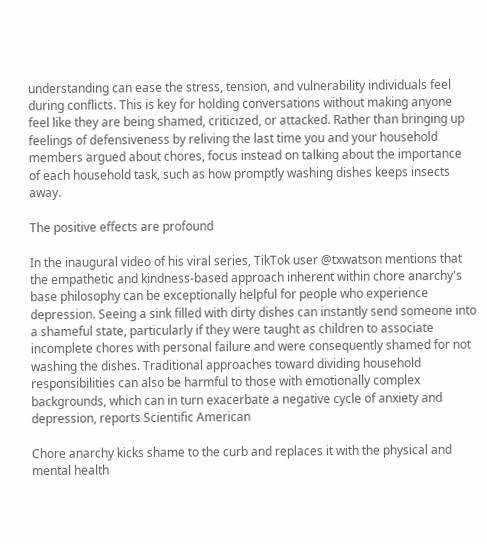understanding can ease the stress, tension, and vulnerability individuals feel during conflicts. This is key for holding conversations without making anyone feel like they are being shamed, criticized, or attacked. Rather than bringing up feelings of defensiveness by reliving the last time you and your household members argued about chores, focus instead on talking about the importance of each household task, such as how promptly washing dishes keeps insects away.

The positive effects are profound

In the inaugural video of his viral series, TikTok user @txwatson mentions that the empathetic and kindness-based approach inherent within chore anarchy's base philosophy can be exceptionally helpful for people who experience depression. Seeing a sink filled with dirty dishes can instantly send someone into a shameful state, particularly if they were taught as children to associate incomplete chores with personal failure and were consequently shamed for not washing the dishes. Traditional approaches toward dividing household responsibilities can also be harmful to those with emotionally complex backgrounds, which can in turn exacerbate a negative cycle of anxiety and depression, reports Scientific American

Chore anarchy kicks shame to the curb and replaces it with the physical and mental health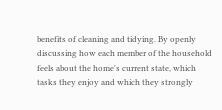benefits of cleaning and tidying. By openly discussing how each member of the household feels about the home's current state, which tasks they enjoy and which they strongly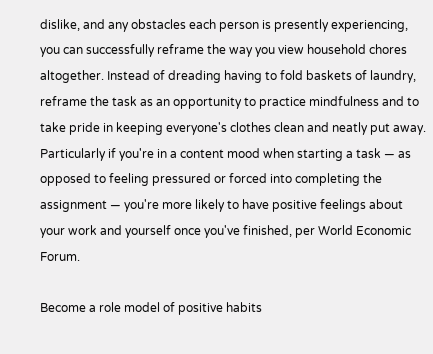dislike, and any obstacles each person is presently experiencing, you can successfully reframe the way you view household chores altogether. Instead of dreading having to fold baskets of laundry, reframe the task as an opportunity to practice mindfulness and to take pride in keeping everyone's clothes clean and neatly put away. Particularly if you're in a content mood when starting a task — as opposed to feeling pressured or forced into completing the assignment — you're more likely to have positive feelings about your work and yourself once you've finished, per World Economic Forum.

Become a role model of positive habits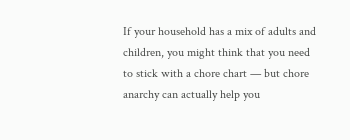If your household has a mix of adults and children, you might think that you need to stick with a chore chart — but chore anarchy can actually help you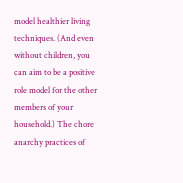model healthier living techniques. (And even without children, you can aim to be a positive role model for the other members of your household.) The chore anarchy practices of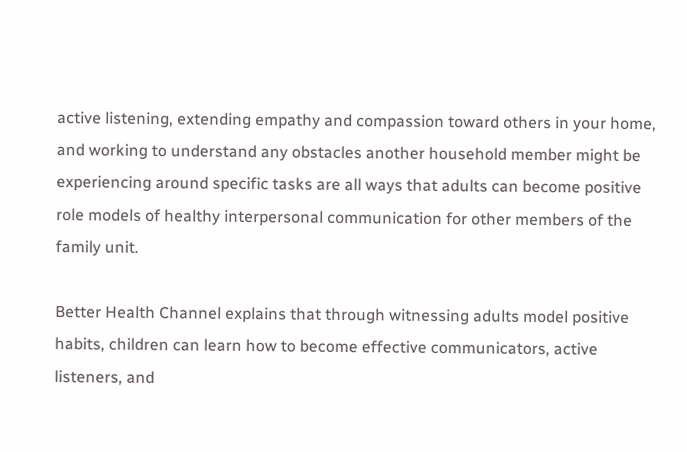active listening, extending empathy and compassion toward others in your home, and working to understand any obstacles another household member might be experiencing around specific tasks are all ways that adults can become positive role models of healthy interpersonal communication for other members of the family unit.

Better Health Channel explains that through witnessing adults model positive habits, children can learn how to become effective communicators, active listeners, and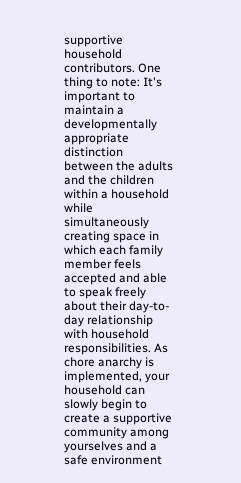supportive household contributors. One thing to note: It's important to maintain a developmentally appropriate distinction between the adults and the children within a household while simultaneously creating space in which each family member feels accepted and able to speak freely about their day-to-day relationship with household responsibilities. As chore anarchy is implemented, your household can slowly begin to create a supportive community among yourselves and a safe environment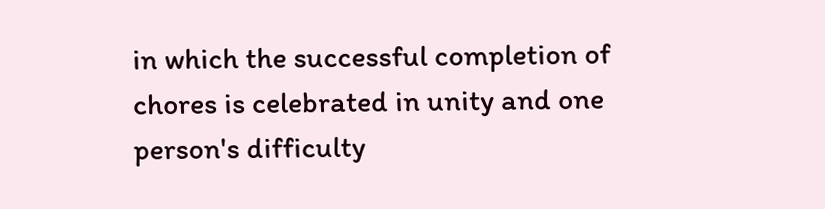in which the successful completion of chores is celebrated in unity and one person's difficulty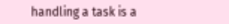handling a task is a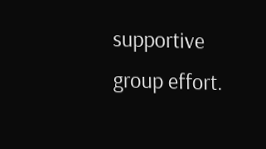supportive group effort.